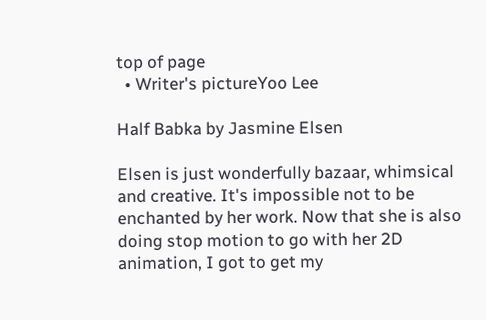top of page
  • Writer's pictureYoo Lee

Half Babka by Jasmine Elsen

Elsen is just wonderfully bazaar, whimsical and creative. It's impossible not to be enchanted by her work. Now that she is also doing stop motion to go with her 2D animation, I got to get my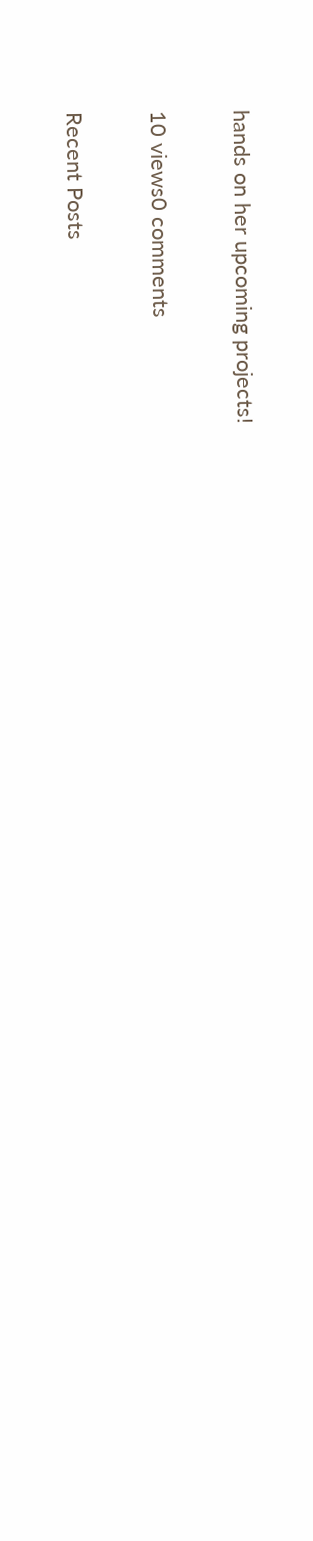hands on her upcoming projects!

10 views0 comments

Recent Posts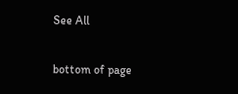See All


bottom of page